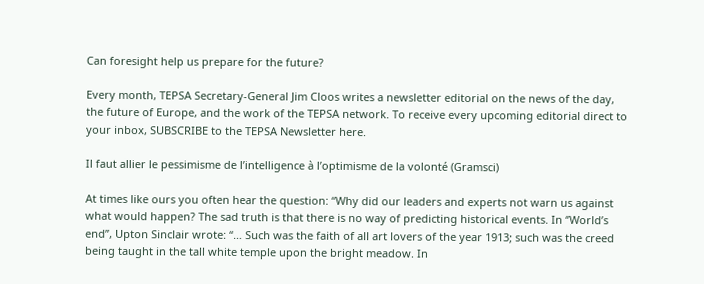Can foresight help us prepare for the future?

Every month, TEPSA Secretary-General Jim Cloos writes a newsletter editorial on the news of the day, the future of Europe, and the work of the TEPSA network. To receive every upcoming editorial direct to your inbox, SUBSCRIBE to the TEPSA Newsletter here.

Il faut allier le pessimisme de l’intelligence à l’optimisme de la volonté (Gramsci)

At times like ours you often hear the question: “Why did our leaders and experts not warn us against what would happen? The sad truth is that there is no way of predicting historical events. In ‘’World’s end’’, Upton Sinclair wrote: “… Such was the faith of all art lovers of the year 1913; such was the creed being taught in the tall white temple upon the bright meadow. In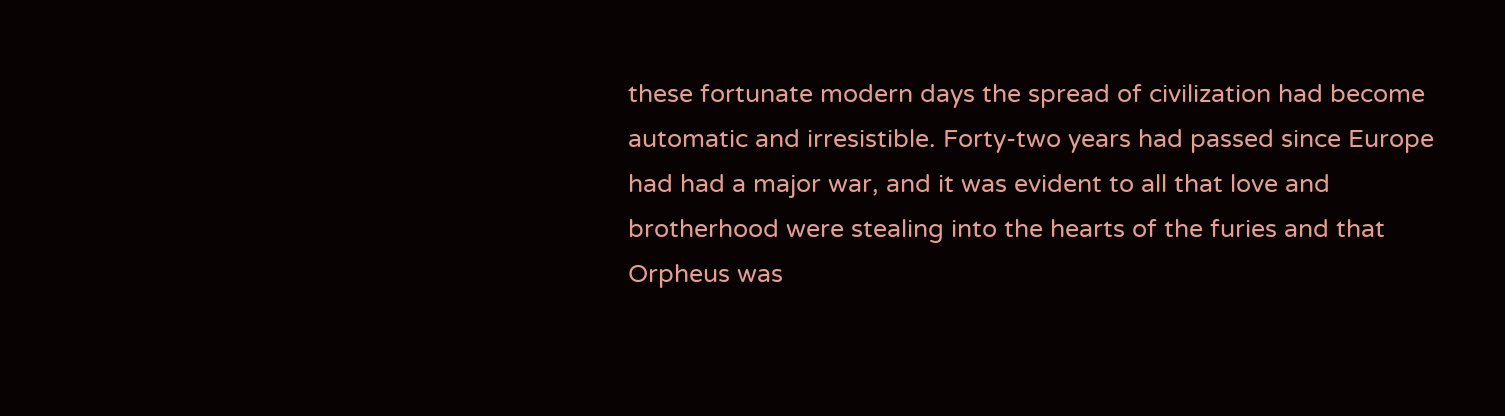these fortunate modern days the spread of civilization had become automatic and irresistible. Forty-two years had passed since Europe had had a major war, and it was evident to all that love and brotherhood were stealing into the hearts of the furies and that Orpheus was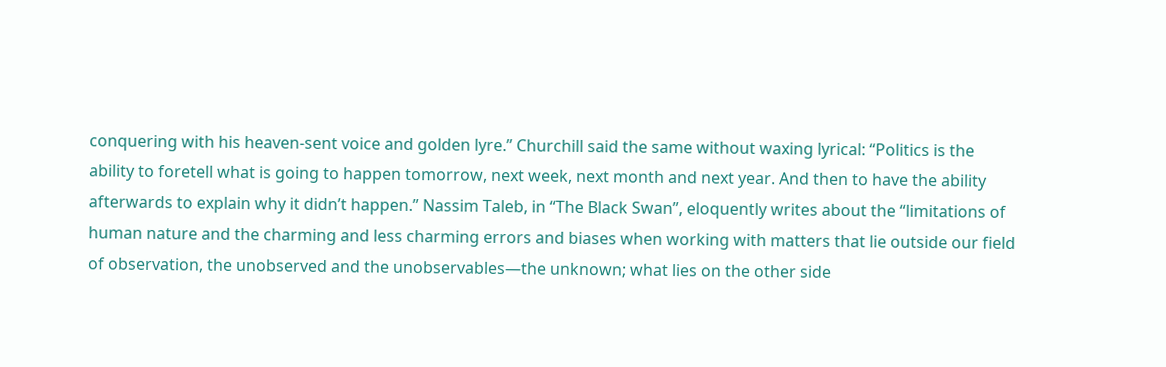conquering with his heaven-sent voice and golden lyre.” Churchill said the same without waxing lyrical: “Politics is the ability to foretell what is going to happen tomorrow, next week, next month and next year. And then to have the ability afterwards to explain why it didn’t happen.” Nassim Taleb, in “The Black Swan”, eloquently writes about the “limitations of human nature and the charming and less charming errors and biases when working with matters that lie outside our field of observation, the unobserved and the unobservables—the unknown; what lies on the other side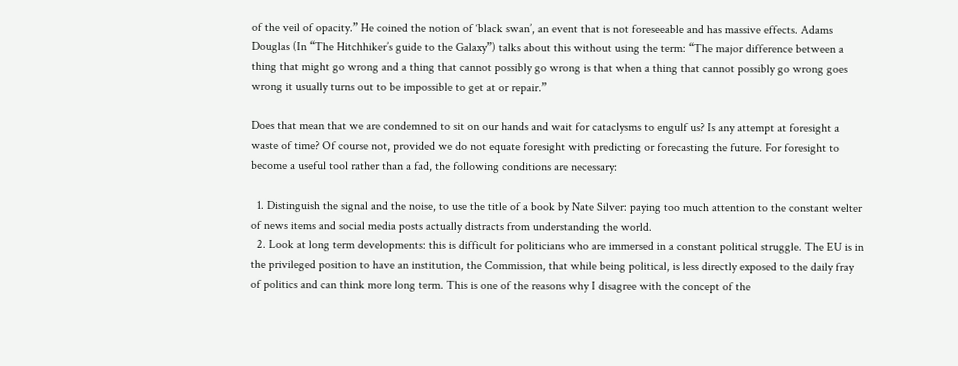of the veil of opacity.” He coined the notion of ‘black swan’, an event that is not foreseeable and has massive effects. Adams Douglas (In “The Hitchhiker’s guide to the Galaxy”) talks about this without using the term: “The major difference between a thing that might go wrong and a thing that cannot possibly go wrong is that when a thing that cannot possibly go wrong goes wrong it usually turns out to be impossible to get at or repair.”

Does that mean that we are condemned to sit on our hands and wait for cataclysms to engulf us? Is any attempt at foresight a waste of time? Of course not, provided we do not equate foresight with predicting or forecasting the future. For foresight to become a useful tool rather than a fad, the following conditions are necessary:

  1. Distinguish the signal and the noise, to use the title of a book by Nate Silver: paying too much attention to the constant welter of news items and social media posts actually distracts from understanding the world.
  2. Look at long term developments: this is difficult for politicians who are immersed in a constant political struggle. The EU is in the privileged position to have an institution, the Commission, that while being political, is less directly exposed to the daily fray of politics and can think more long term. This is one of the reasons why I disagree with the concept of the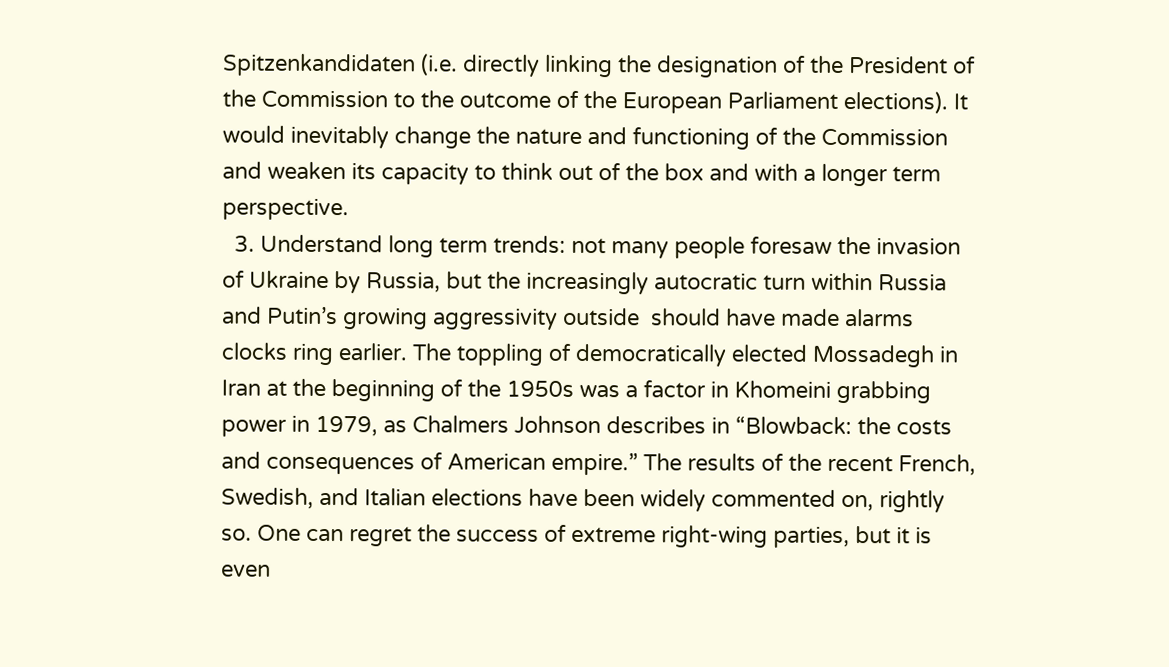Spitzenkandidaten (i.e. directly linking the designation of the President of the Commission to the outcome of the European Parliament elections). It would inevitably change the nature and functioning of the Commission and weaken its capacity to think out of the box and with a longer term perspective.
  3. Understand long term trends: not many people foresaw the invasion of Ukraine by Russia, but the increasingly autocratic turn within Russia and Putin’s growing aggressivity outside  should have made alarms clocks ring earlier. The toppling of democratically elected Mossadegh in Iran at the beginning of the 1950s was a factor in Khomeini grabbing  power in 1979, as Chalmers Johnson describes in “Blowback: the costs and consequences of American empire.” The results of the recent French, Swedish, and Italian elections have been widely commented on, rightly so. One can regret the success of extreme right-wing parties, but it is even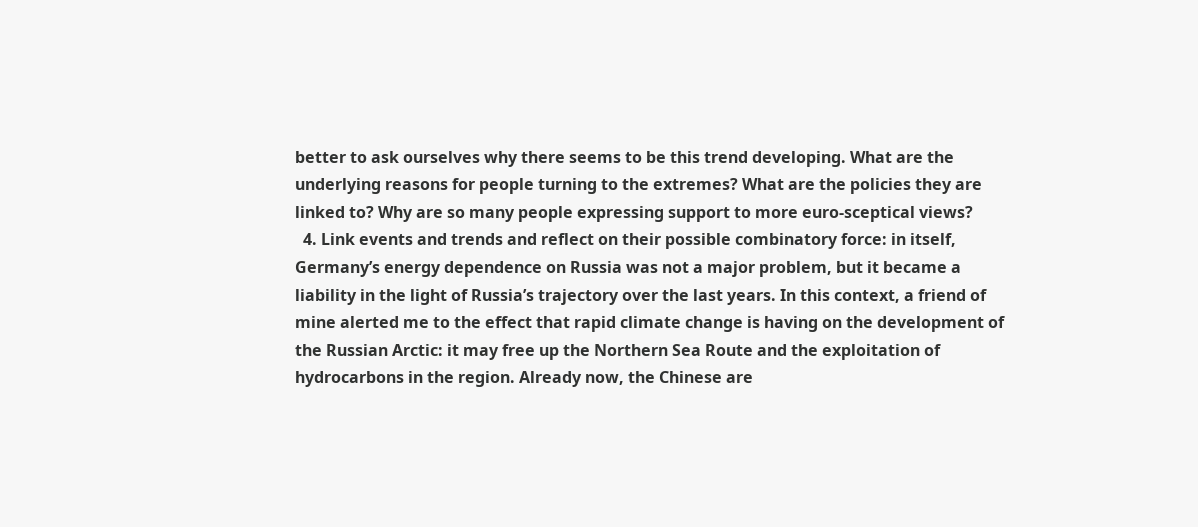better to ask ourselves why there seems to be this trend developing. What are the underlying reasons for people turning to the extremes? What are the policies they are linked to? Why are so many people expressing support to more euro-sceptical views?
  4. Link events and trends and reflect on their possible combinatory force: in itself, Germany’s energy dependence on Russia was not a major problem, but it became a liability in the light of Russia’s trajectory over the last years. In this context, a friend of mine alerted me to the effect that rapid climate change is having on the development of the Russian Arctic: it may free up the Northern Sea Route and the exploitation of hydrocarbons in the region. Already now, the Chinese are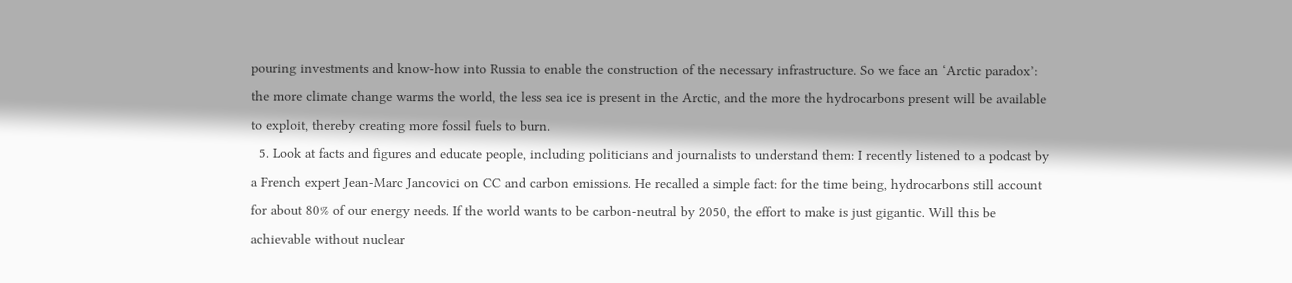pouring investments and know-how into Russia to enable the construction of the necessary infrastructure. So we face an ‘Arctic paradox’: the more climate change warms the world, the less sea ice is present in the Arctic, and the more the hydrocarbons present will be available to exploit, thereby creating more fossil fuels to burn.
  5. Look at facts and figures and educate people, including politicians and journalists to understand them: I recently listened to a podcast by a French expert Jean-Marc Jancovici on CC and carbon emissions. He recalled a simple fact: for the time being, hydrocarbons still account for about 80% of our energy needs. If the world wants to be carbon-neutral by 2050, the effort to make is just gigantic. Will this be achievable without nuclear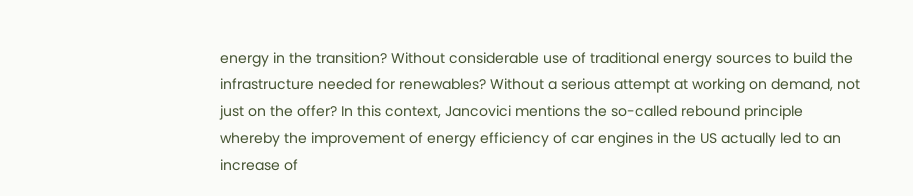energy in the transition? Without considerable use of traditional energy sources to build the infrastructure needed for renewables? Without a serious attempt at working on demand, not just on the offer? In this context, Jancovici mentions the so-called rebound principle whereby the improvement of energy efficiency of car engines in the US actually led to an increase of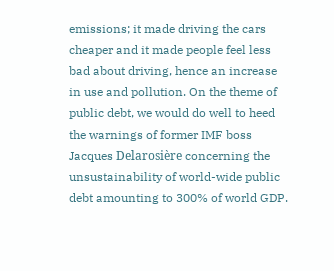emissions; it made driving the cars cheaper and it made people feel less bad about driving, hence an increase in use and pollution. On the theme of public debt, we would do well to heed the warnings of former IMF boss Jacques Delarosière concerning the unsustainability of world-wide public debt amounting to 300% of world GDP.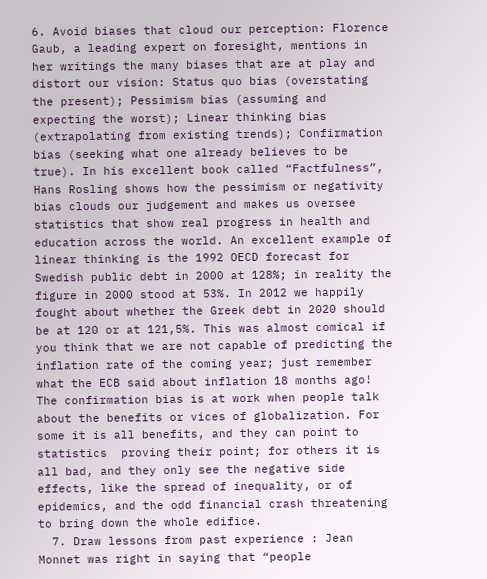6. Avoid biases that cloud our perception: Florence Gaub, a leading expert on foresight, mentions in her writings the many biases that are at play and distort our vision: Status quo bias (overstating the present); Pessimism bias (assuming and expecting the worst); Linear thinking bias (extrapolating from existing trends); Confirmation bias (seeking what one already believes to be true). In his excellent book called “Factfulness”, Hans Rosling shows how the pessimism or negativity bias clouds our judgement and makes us oversee statistics that show real progress in health and education across the world. An excellent example of linear thinking is the 1992 OECD forecast for Swedish public debt in 2000 at 128%; in reality the figure in 2000 stood at 53%. In 2012 we happily fought about whether the Greek debt in 2020 should be at 120 or at 121,5%. This was almost comical if you think that we are not capable of predicting the inflation rate of the coming year; just remember what the ECB said about inflation 18 months ago! The confirmation bias is at work when people talk about the benefits or vices of globalization. For some it is all benefits, and they can point to statistics  proving their point; for others it is all bad, and they only see the negative side effects, like the spread of inequality, or of epidemics, and the odd financial crash threatening to bring down the whole edifice.
  7. Draw lessons from past experience : Jean Monnet was right in saying that “people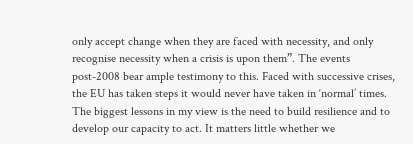only accept change when they are faced with necessity, and only recognise necessity when a crisis is upon them”. The events post-2008 bear ample testimony to this. Faced with successive crises, the EU has taken steps it would never have taken in ‘normal’ times. The biggest lessons in my view is the need to build resilience and to develop our capacity to act. It matters little whether we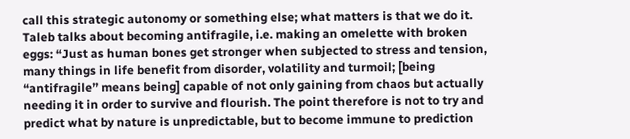call this strategic autonomy or something else; what matters is that we do it. Taleb talks about becoming antifragile, i.e. making an omelette with broken eggs: “Just as human bones get stronger when subjected to stress and tension, many things in life benefit from disorder, volatility and turmoil; [being “antifragile’’ means being] capable of not only gaining from chaos but actually needing it in order to survive and flourish. The point therefore is not to try and predict what by nature is unpredictable, but to become immune to prediction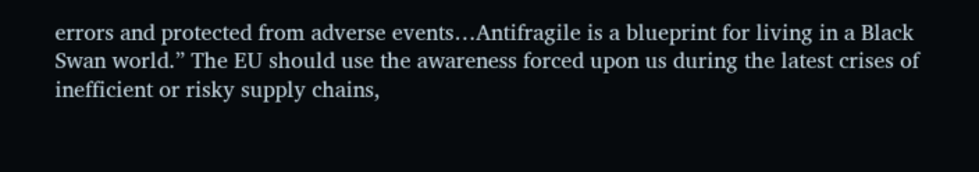errors and protected from adverse events…Antifragile is a blueprint for living in a Black Swan world.” The EU should use the awareness forced upon us during the latest crises of inefficient or risky supply chains,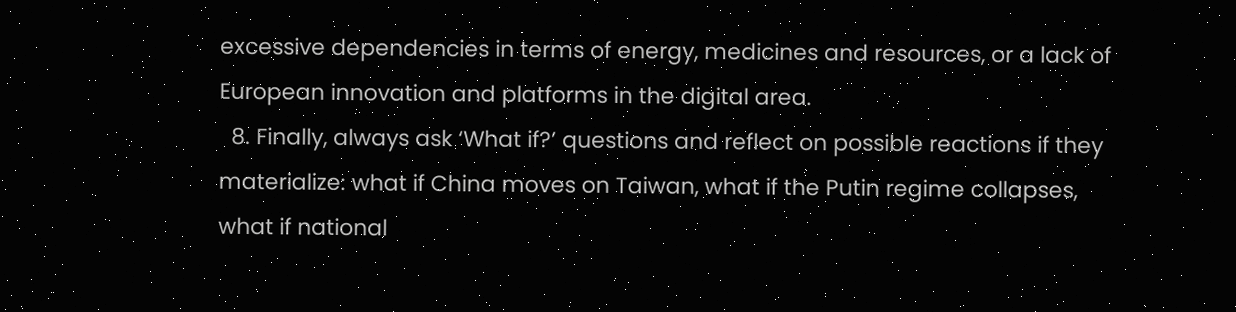excessive dependencies in terms of energy, medicines and resources, or a lack of European innovation and platforms in the digital area.
  8. Finally, always ask ‘What if?’ questions and reflect on possible reactions if they materialize: what if China moves on Taiwan, what if the Putin regime collapses, what if national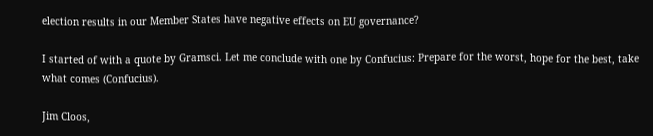election results in our Member States have negative effects on EU governance?

I started of with a quote by Gramsci. Let me conclude with one by Confucius: Prepare for the worst, hope for the best, take what comes (Confucius).

Jim Cloos,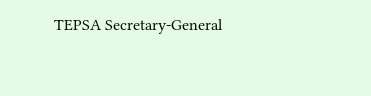TEPSA Secretary-General